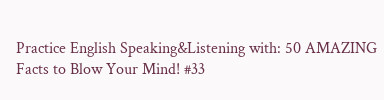Practice English Speaking&Listening with: 50 AMAZING Facts to Blow Your Mind! #33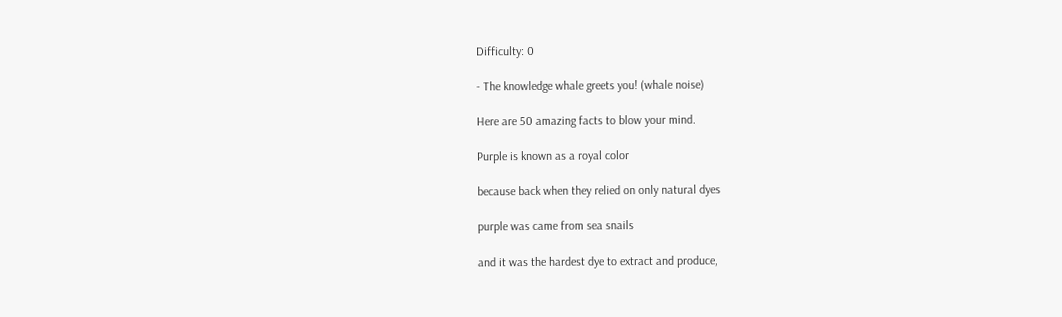Difficulty: 0

- The knowledge whale greets you! (whale noise)

Here are 50 amazing facts to blow your mind.

Purple is known as a royal color

because back when they relied on only natural dyes

purple was came from sea snails

and it was the hardest dye to extract and produce,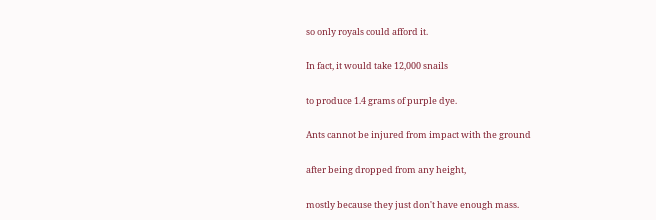so only royals could afford it.

In fact, it would take 12,000 snails

to produce 1.4 grams of purple dye.

Ants cannot be injured from impact with the ground

after being dropped from any height,

mostly because they just don't have enough mass.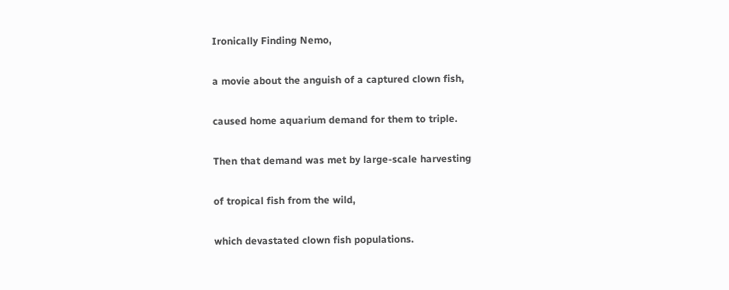Ironically Finding Nemo,

a movie about the anguish of a captured clown fish,

caused home aquarium demand for them to triple.

Then that demand was met by large-scale harvesting

of tropical fish from the wild,

which devastated clown fish populations.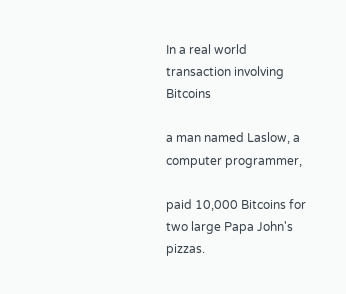In a real world transaction involving Bitcoins

a man named Laslow, a computer programmer,

paid 10,000 Bitcoins for two large Papa John's pizzas.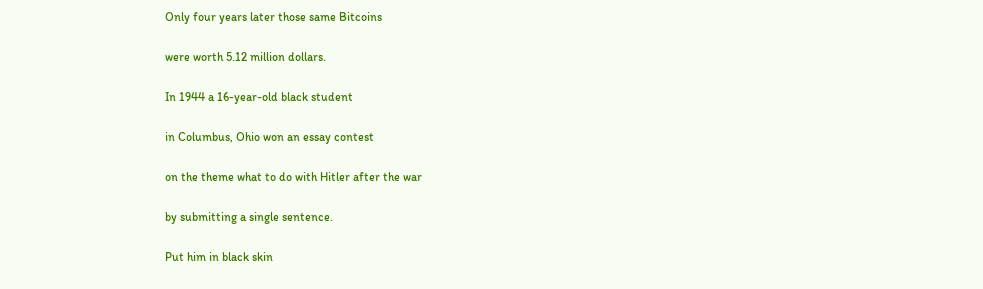Only four years later those same Bitcoins

were worth 5.12 million dollars.

In 1944 a 16-year-old black student

in Columbus, Ohio won an essay contest

on the theme what to do with Hitler after the war

by submitting a single sentence.

Put him in black skin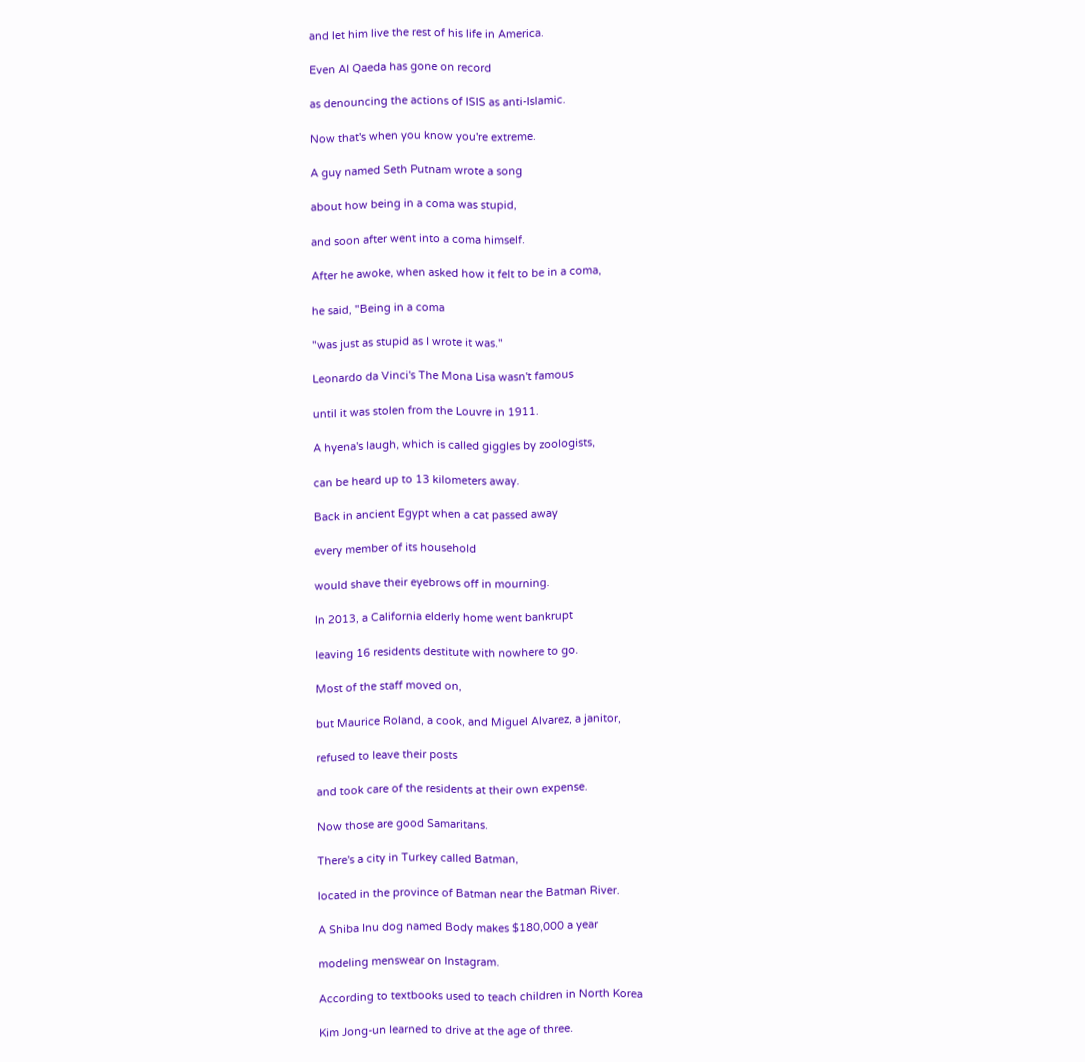and let him live the rest of his life in America.

Even Al Qaeda has gone on record

as denouncing the actions of ISIS as anti-Islamic.

Now that's when you know you're extreme.

A guy named Seth Putnam wrote a song

about how being in a coma was stupid,

and soon after went into a coma himself.

After he awoke, when asked how it felt to be in a coma,

he said, "Being in a coma

"was just as stupid as I wrote it was."

Leonardo da Vinci's The Mona Lisa wasn't famous

until it was stolen from the Louvre in 1911.

A hyena's laugh, which is called giggles by zoologists,

can be heard up to 13 kilometers away.

Back in ancient Egypt when a cat passed away

every member of its household

would shave their eyebrows off in mourning.

In 2013, a California elderly home went bankrupt

leaving 16 residents destitute with nowhere to go.

Most of the staff moved on,

but Maurice Roland, a cook, and Miguel Alvarez, a janitor,

refused to leave their posts

and took care of the residents at their own expense.

Now those are good Samaritans.

There's a city in Turkey called Batman,

located in the province of Batman near the Batman River.

A Shiba Inu dog named Body makes $180,000 a year

modeling menswear on Instagram.

According to textbooks used to teach children in North Korea

Kim Jong-un learned to drive at the age of three.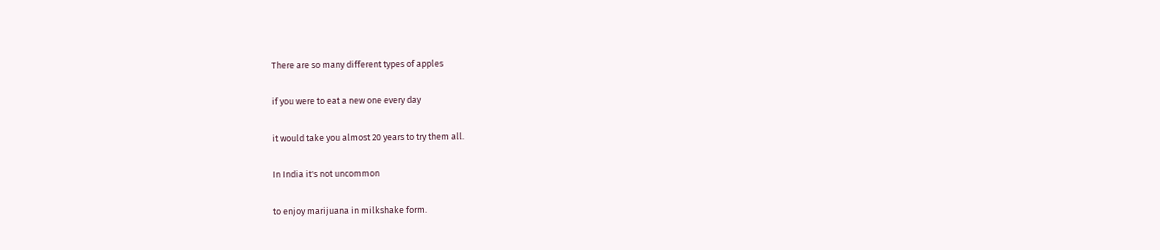There are so many different types of apples

if you were to eat a new one every day

it would take you almost 20 years to try them all.

In India it's not uncommon

to enjoy marijuana in milkshake form.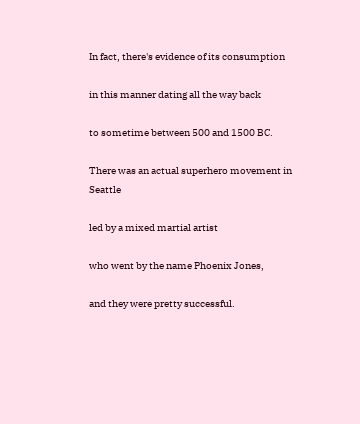In fact, there's evidence of its consumption

in this manner dating all the way back

to sometime between 500 and 1500 BC.

There was an actual superhero movement in Seattle

led by a mixed martial artist

who went by the name Phoenix Jones,

and they were pretty successful.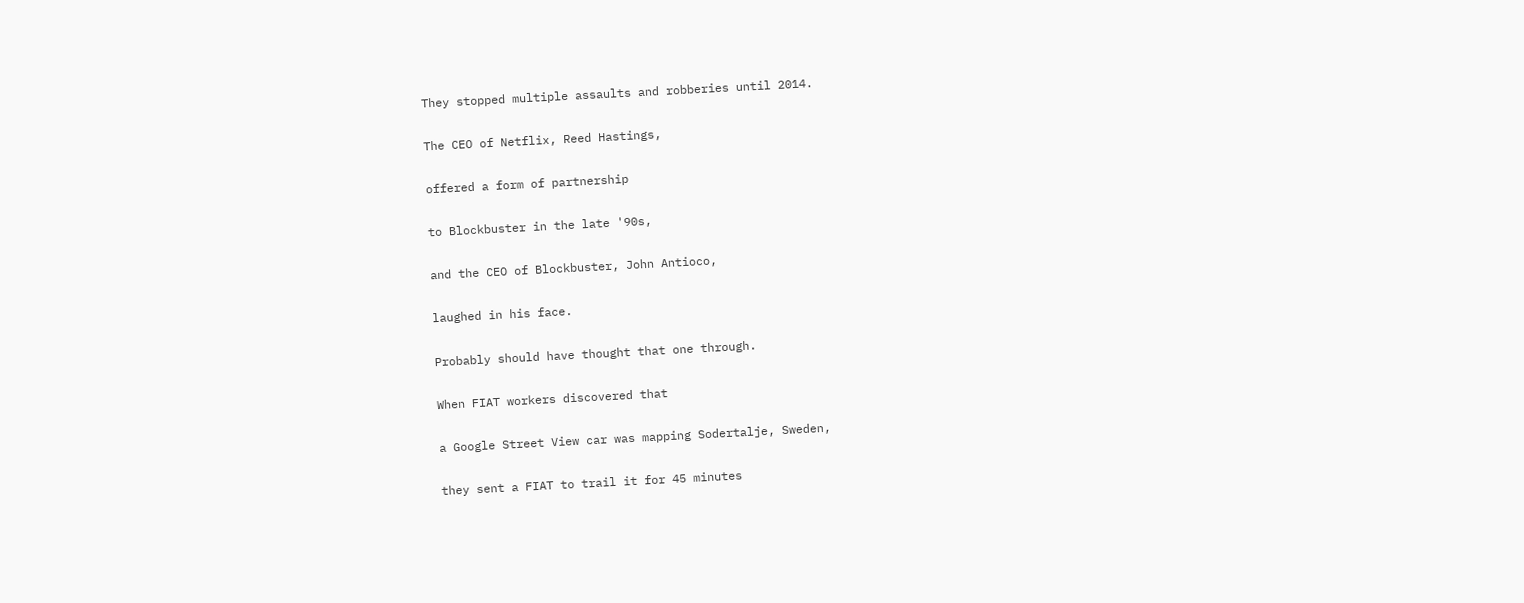They stopped multiple assaults and robberies until 2014.

The CEO of Netflix, Reed Hastings,

offered a form of partnership

to Blockbuster in the late '90s,

and the CEO of Blockbuster, John Antioco,

laughed in his face.

Probably should have thought that one through.

When FIAT workers discovered that

a Google Street View car was mapping Sodertalje, Sweden,

they sent a FIAT to trail it for 45 minutes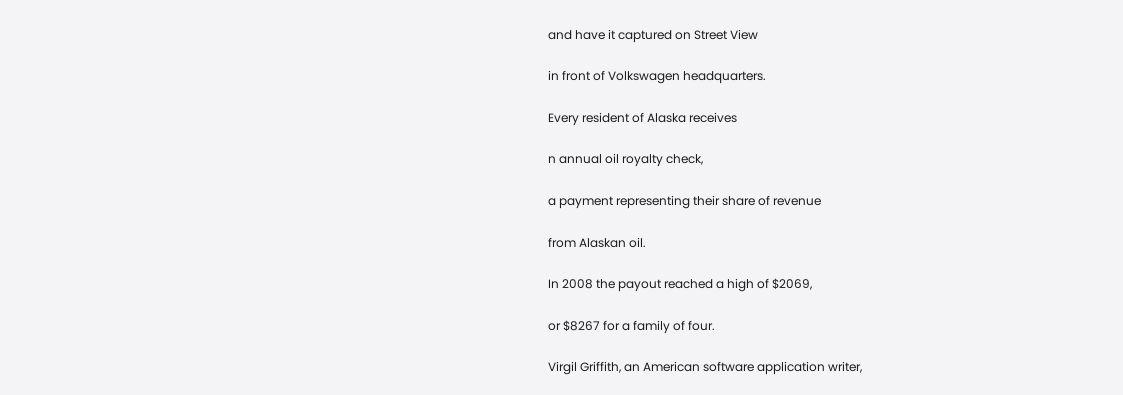and have it captured on Street View

in front of Volkswagen headquarters.

Every resident of Alaska receives

n annual oil royalty check,

a payment representing their share of revenue

from Alaskan oil.

In 2008 the payout reached a high of $2069,

or $8267 for a family of four.

Virgil Griffith, an American software application writer,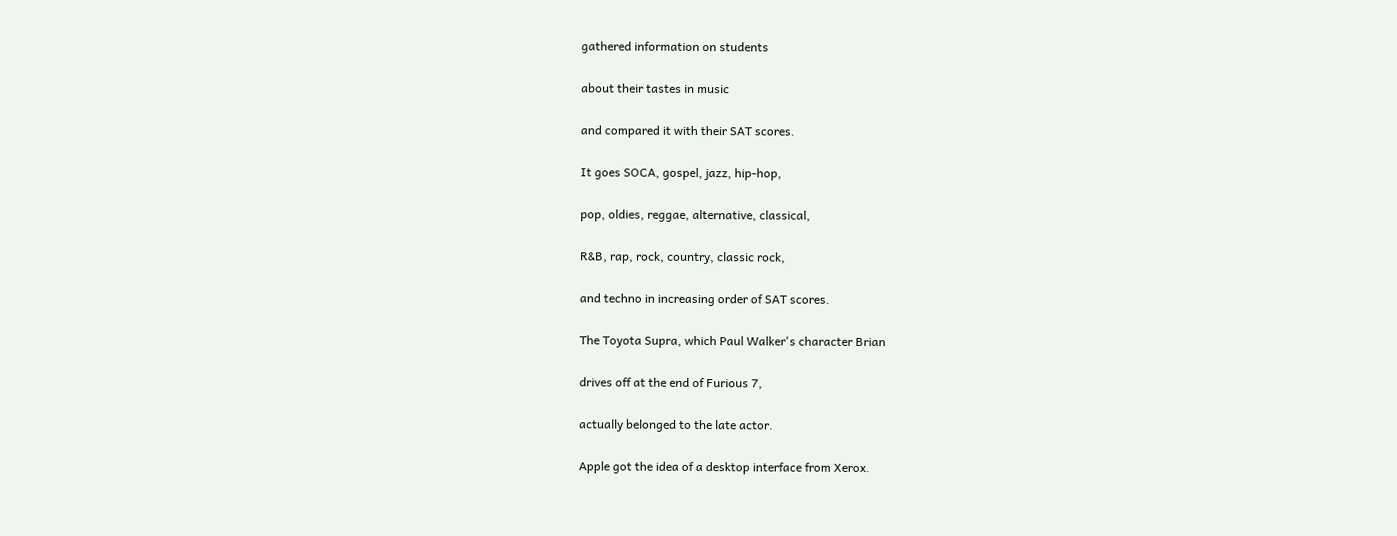gathered information on students

about their tastes in music

and compared it with their SAT scores.

It goes SOCA, gospel, jazz, hip-hop,

pop, oldies, reggae, alternative, classical,

R&B, rap, rock, country, classic rock,

and techno in increasing order of SAT scores.

The Toyota Supra, which Paul Walker's character Brian

drives off at the end of Furious 7,

actually belonged to the late actor.

Apple got the idea of a desktop interface from Xerox.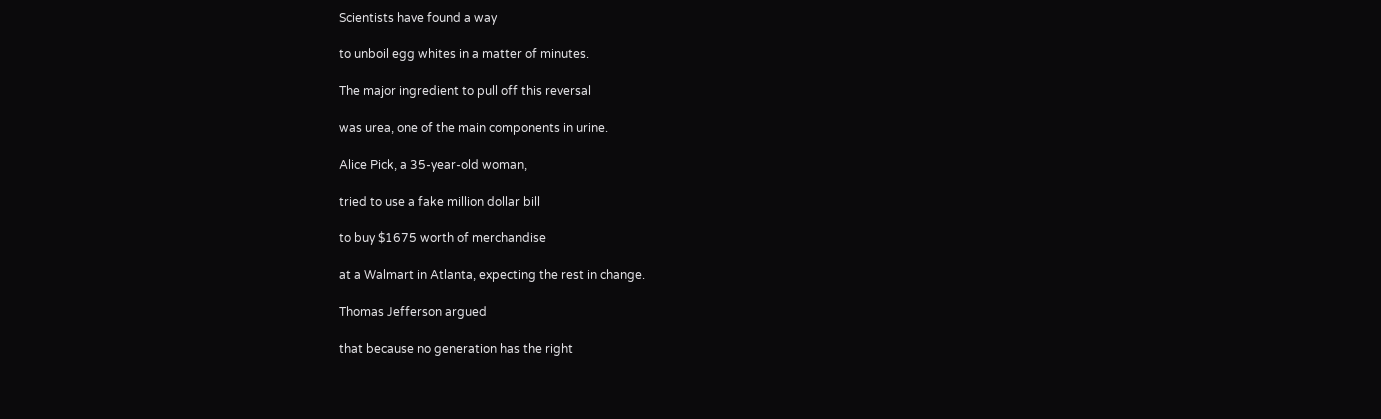Scientists have found a way

to unboil egg whites in a matter of minutes.

The major ingredient to pull off this reversal

was urea, one of the main components in urine.

Alice Pick, a 35-year-old woman,

tried to use a fake million dollar bill

to buy $1675 worth of merchandise

at a Walmart in Atlanta, expecting the rest in change.

Thomas Jefferson argued

that because no generation has the right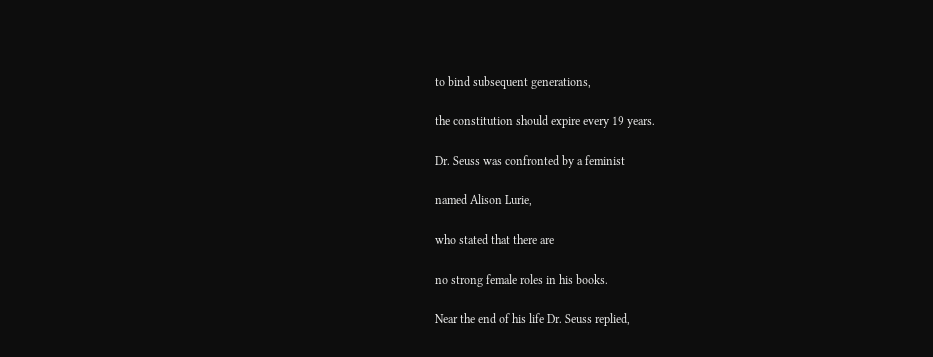to bind subsequent generations,

the constitution should expire every 19 years.

Dr. Seuss was confronted by a feminist

named Alison Lurie,

who stated that there are

no strong female roles in his books.

Near the end of his life Dr. Seuss replied,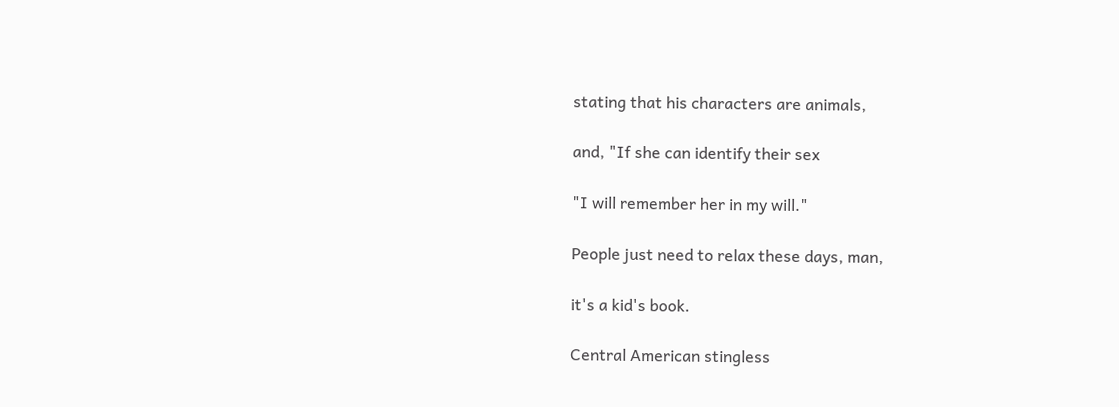stating that his characters are animals,

and, "If she can identify their sex

"I will remember her in my will."

People just need to relax these days, man,

it's a kid's book.

Central American stingless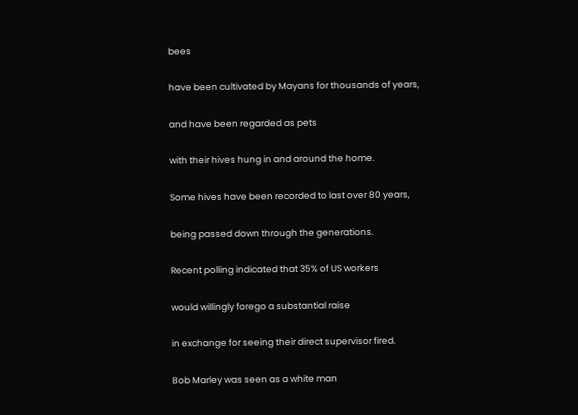bees

have been cultivated by Mayans for thousands of years,

and have been regarded as pets

with their hives hung in and around the home.

Some hives have been recorded to last over 80 years,

being passed down through the generations.

Recent polling indicated that 35% of US workers

would willingly forego a substantial raise

in exchange for seeing their direct supervisor fired.

Bob Marley was seen as a white man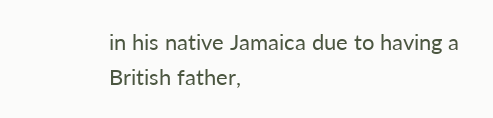in his native Jamaica due to having a British father,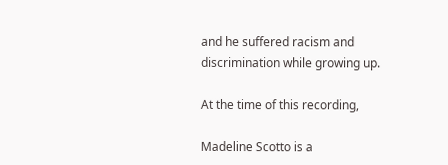and he suffered racism and discrimination while growing up.

At the time of this recording,

Madeline Scotto is a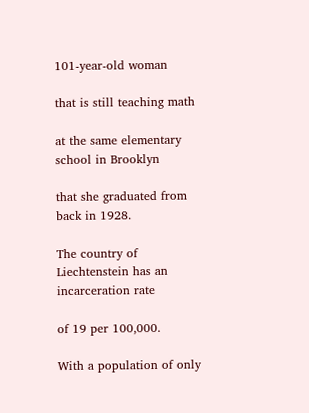101-year-old woman

that is still teaching math

at the same elementary school in Brooklyn

that she graduated from back in 1928.

The country of Liechtenstein has an incarceration rate

of 19 per 100,000.

With a population of only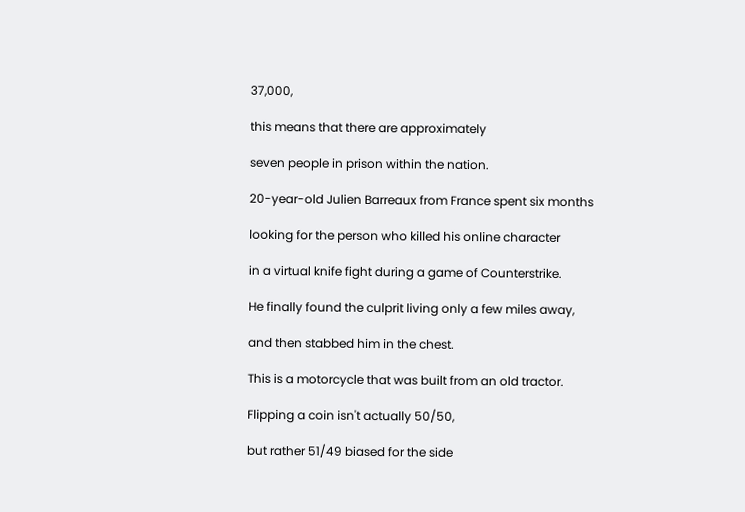37,000,

this means that there are approximately

seven people in prison within the nation.

20-year-old Julien Barreaux from France spent six months

looking for the person who killed his online character

in a virtual knife fight during a game of Counterstrike.

He finally found the culprit living only a few miles away,

and then stabbed him in the chest.

This is a motorcycle that was built from an old tractor.

Flipping a coin isn't actually 50/50,

but rather 51/49 biased for the side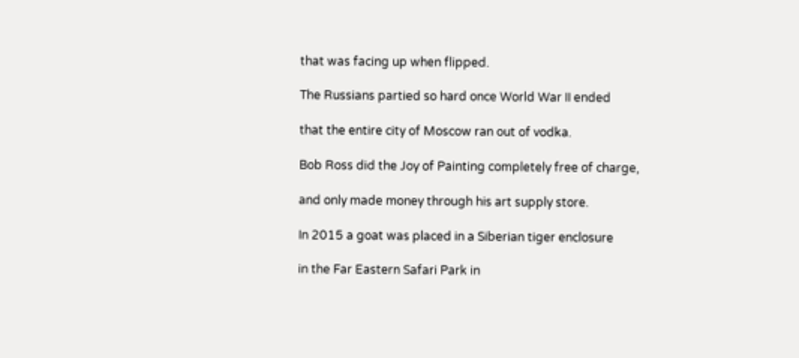that was facing up when flipped.

The Russians partied so hard once World War II ended

that the entire city of Moscow ran out of vodka.

Bob Ross did the Joy of Painting completely free of charge,

and only made money through his art supply store.

In 2015 a goat was placed in a Siberian tiger enclosure

in the Far Eastern Safari Park in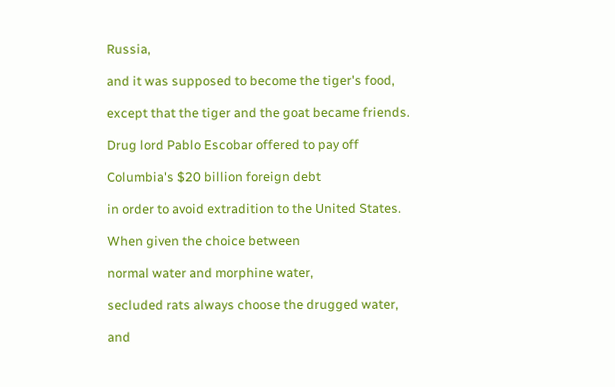Russia,

and it was supposed to become the tiger's food,

except that the tiger and the goat became friends.

Drug lord Pablo Escobar offered to pay off

Columbia's $20 billion foreign debt

in order to avoid extradition to the United States.

When given the choice between

normal water and morphine water,

secluded rats always choose the drugged water,

and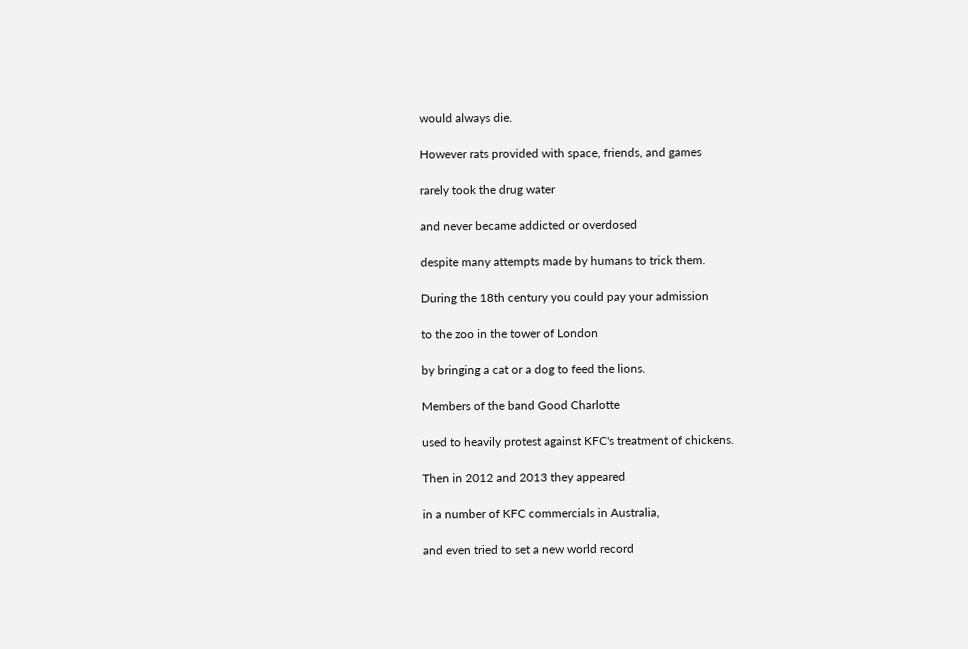would always die.

However rats provided with space, friends, and games

rarely took the drug water

and never became addicted or overdosed

despite many attempts made by humans to trick them.

During the 18th century you could pay your admission

to the zoo in the tower of London

by bringing a cat or a dog to feed the lions.

Members of the band Good Charlotte

used to heavily protest against KFC's treatment of chickens.

Then in 2012 and 2013 they appeared

in a number of KFC commercials in Australia,

and even tried to set a new world record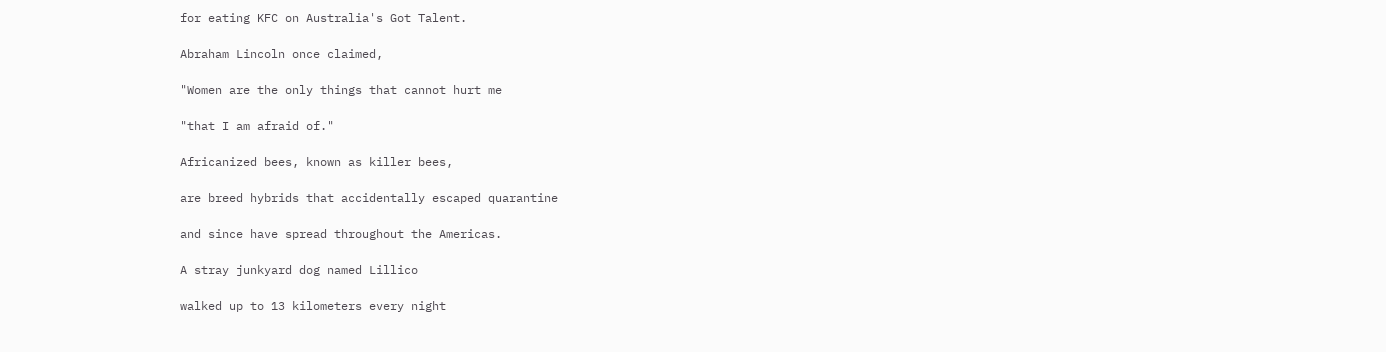for eating KFC on Australia's Got Talent.

Abraham Lincoln once claimed,

"Women are the only things that cannot hurt me

"that I am afraid of."

Africanized bees, known as killer bees,

are breed hybrids that accidentally escaped quarantine

and since have spread throughout the Americas.

A stray junkyard dog named Lillico

walked up to 13 kilometers every night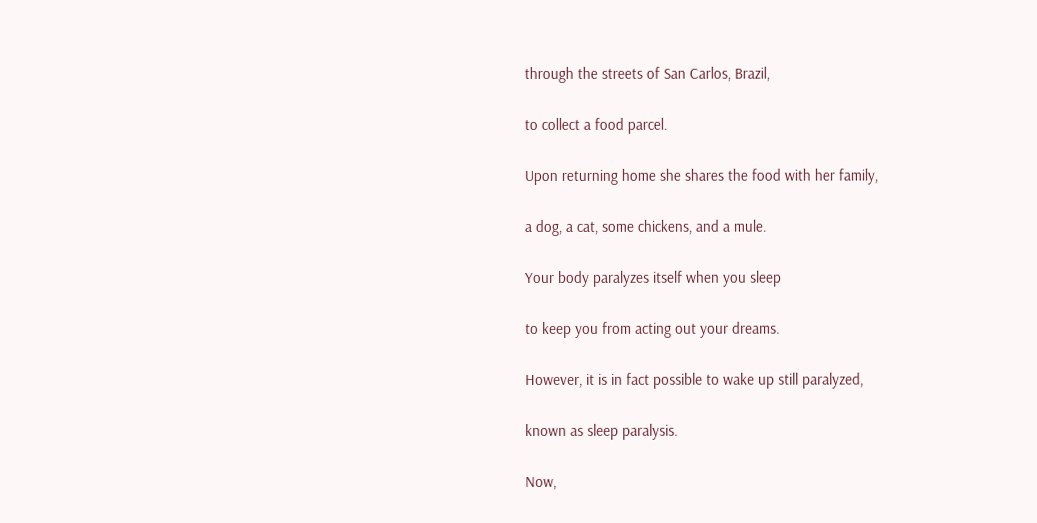through the streets of San Carlos, Brazil,

to collect a food parcel.

Upon returning home she shares the food with her family,

a dog, a cat, some chickens, and a mule.

Your body paralyzes itself when you sleep

to keep you from acting out your dreams.

However, it is in fact possible to wake up still paralyzed,

known as sleep paralysis.

Now,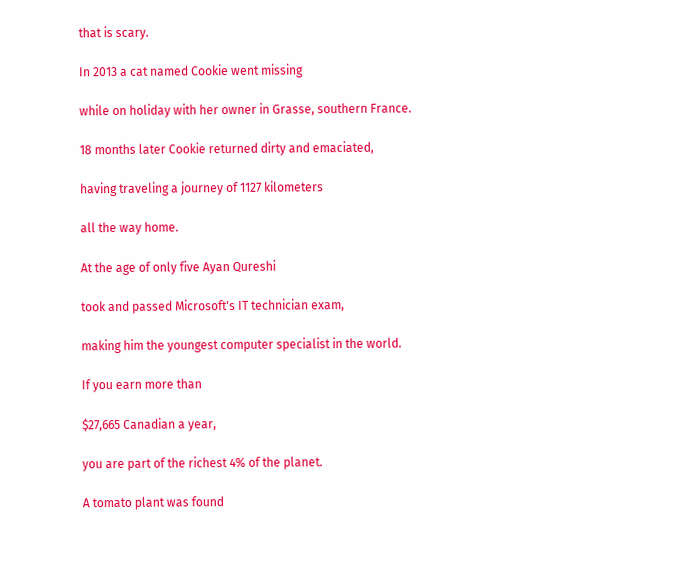that is scary.

In 2013 a cat named Cookie went missing

while on holiday with her owner in Grasse, southern France.

18 months later Cookie returned dirty and emaciated,

having traveling a journey of 1127 kilometers

all the way home.

At the age of only five Ayan Qureshi

took and passed Microsoft's IT technician exam,

making him the youngest computer specialist in the world.

If you earn more than

$27,665 Canadian a year,

you are part of the richest 4% of the planet.

A tomato plant was found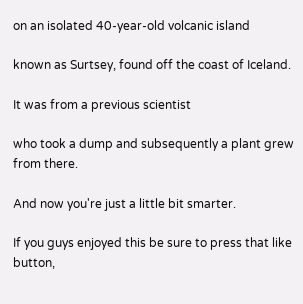on an isolated 40-year-old volcanic island

known as Surtsey, found off the coast of Iceland.

It was from a previous scientist

who took a dump and subsequently a plant grew from there.

And now you're just a little bit smarter.

If you guys enjoyed this be sure to press that like button,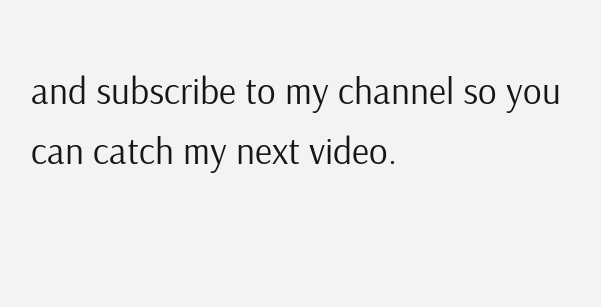and subscribe to my channel so you can catch my next video.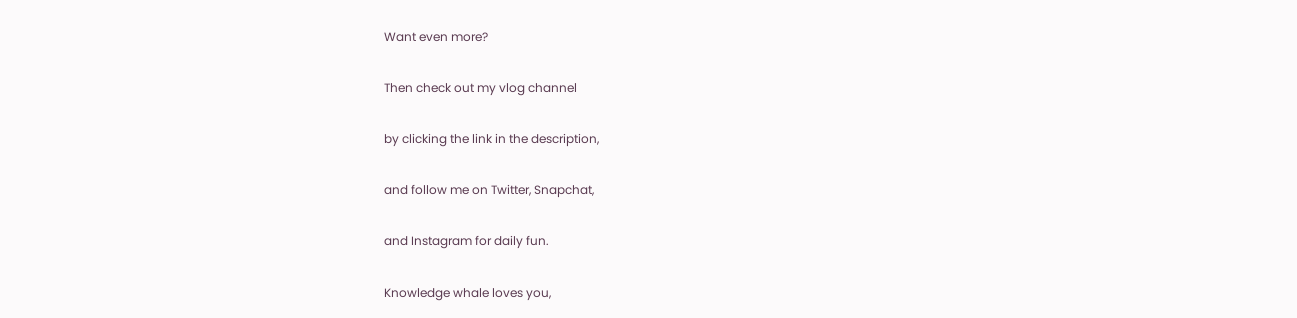Want even more?

Then check out my vlog channel

by clicking the link in the description,

and follow me on Twitter, Snapchat,

and Instagram for daily fun.

Knowledge whale loves you,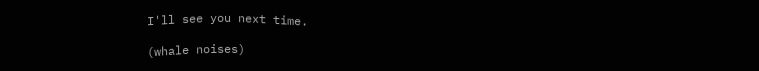I'll see you next time.

(whale noises)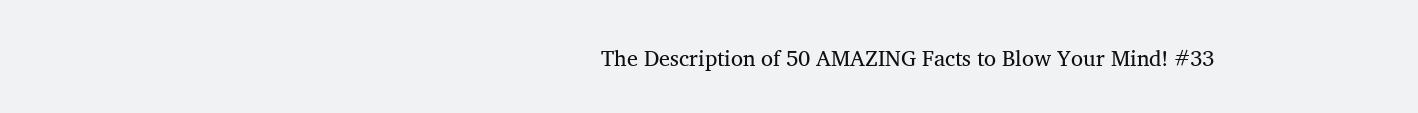The Description of 50 AMAZING Facts to Blow Your Mind! #33